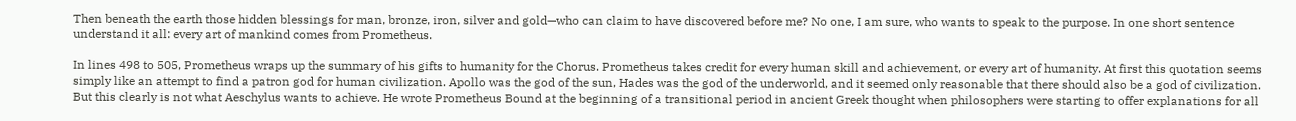Then beneath the earth those hidden blessings for man, bronze, iron, silver and gold—who can claim to have discovered before me? No one, I am sure, who wants to speak to the purpose. In one short sentence understand it all: every art of mankind comes from Prometheus.

In lines 498 to 505, Prometheus wraps up the summary of his gifts to humanity for the Chorus. Prometheus takes credit for every human skill and achievement, or every art of humanity. At first this quotation seems simply like an attempt to find a patron god for human civilization. Apollo was the god of the sun, Hades was the god of the underworld, and it seemed only reasonable that there should also be a god of civilization. But this clearly is not what Aeschylus wants to achieve. He wrote Prometheus Bound at the beginning of a transitional period in ancient Greek thought when philosophers were starting to offer explanations for all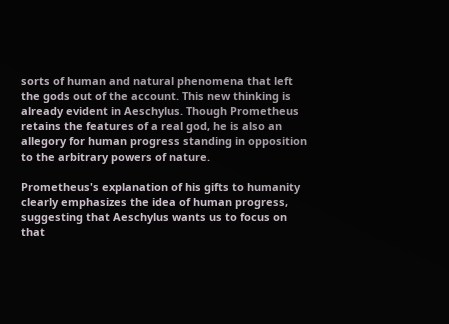sorts of human and natural phenomena that left the gods out of the account. This new thinking is already evident in Aeschylus. Though Prometheus retains the features of a real god, he is also an allegory for human progress standing in opposition to the arbitrary powers of nature.

Prometheus's explanation of his gifts to humanity clearly emphasizes the idea of human progress, suggesting that Aeschylus wants us to focus on that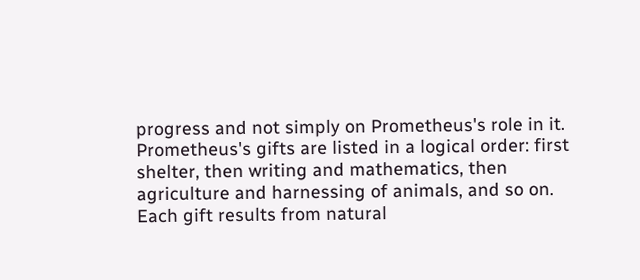progress and not simply on Prometheus's role in it. Prometheus's gifts are listed in a logical order: first shelter, then writing and mathematics, then agriculture and harnessing of animals, and so on. Each gift results from natural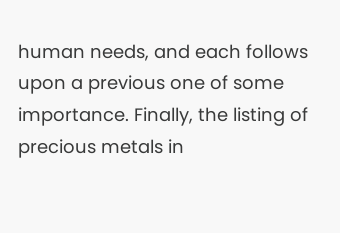human needs, and each follows upon a previous one of some importance. Finally, the listing of precious metals in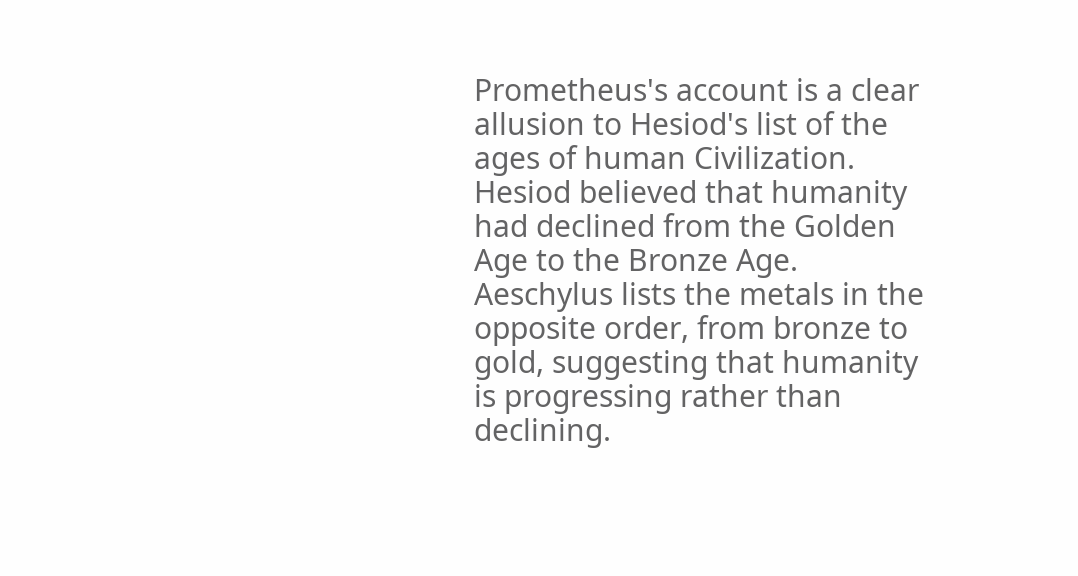Prometheus's account is a clear allusion to Hesiod's list of the ages of human Civilization. Hesiod believed that humanity had declined from the Golden Age to the Bronze Age. Aeschylus lists the metals in the opposite order, from bronze to gold, suggesting that humanity is progressing rather than declining.